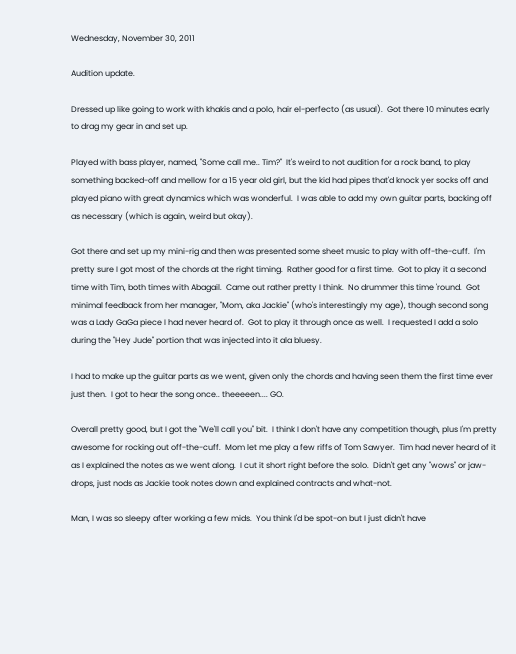Wednesday, November 30, 2011

Audition update.

Dressed up like going to work with khakis and a polo, hair el-perfecto (as usual).  Got there 10 minutes early to drag my gear in and set up.

Played with bass player, named, "Some call me.. Tim?"  It's weird to not audition for a rock band, to play something backed-off and mellow for a 15 year old girl, but the kid had pipes that'd knock yer socks off and played piano with great dynamics which was wonderful.  I was able to add my own guitar parts, backing off as necessary (which is again, weird but okay).

Got there and set up my mini-rig and then was presented some sheet music to play with off-the-cuff.  I'm pretty sure I got most of the chords at the right timing.  Rather good for a first time.  Got to play it a second time with Tim, both times with Abagail.  Came out rather pretty I think.  No drummer this time 'round.  Got minimal feedback from her manager, "Mom, aka Jackie" (who's interestingly my age), though second song was a Lady GaGa piece I had never heard of.  Got to play it through once as well.  I requested I add a solo during the "Hey Jude" portion that was injected into it ala bluesy.

I had to make up the guitar parts as we went, given only the chords and having seen them the first time ever just then.  I got to hear the song once.. theeeeen.... GO.

Overall pretty good, but I got the "We'll call you" bit.  I think I don't have any competition though, plus I'm pretty awesome for rocking out off-the-cuff.  Mom let me play a few riffs of Tom Sawyer.  Tim had never heard of it as I explained the notes as we went along.  I cut it short right before the solo.  Didn't get any "wows" or jaw-drops, just nods as Jackie took notes down and explained contracts and what-not.

Man, I was so sleepy after working a few mids.  You think I'd be spot-on but I just didn't have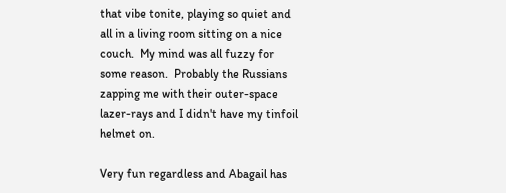that vibe tonite, playing so quiet and all in a living room sitting on a nice couch.  My mind was all fuzzy for some reason.  Probably the Russians zapping me with their outer-space lazer-rays and I didn't have my tinfoil helmet on.

Very fun regardless and Abagail has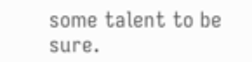some talent to be sure.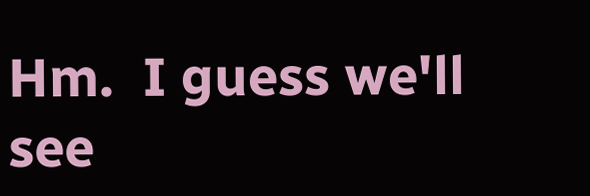Hm.  I guess we'll see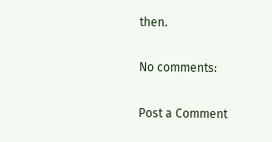then.

No comments:

Post a Comment